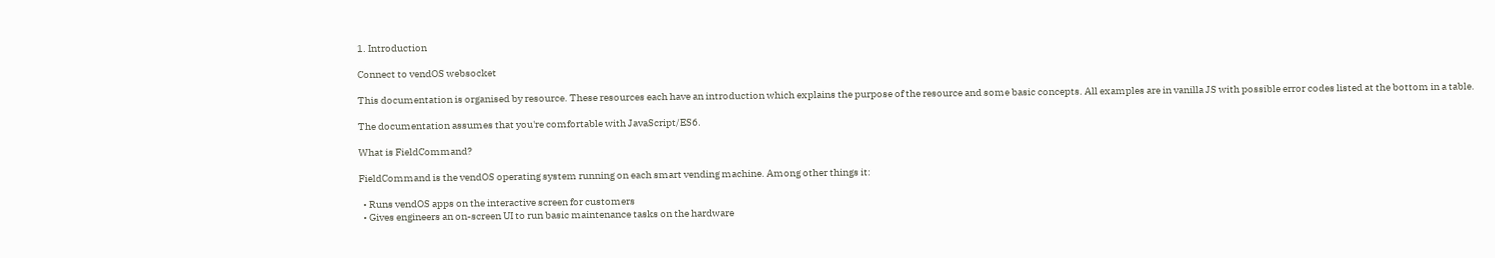1. Introduction

Connect to vendOS websocket

This documentation is organised by resource. These resources each have an introduction which explains the purpose of the resource and some basic concepts. All examples are in vanilla JS with possible error codes listed at the bottom in a table.

The documentation assumes that you're comfortable with JavaScript/ES6.

What is FieldCommand?

FieldCommand is the vendOS operating system running on each smart vending machine. Among other things it:

  • Runs vendOS apps on the interactive screen for customers
  • Gives engineers an on-screen UI to run basic maintenance tasks on the hardware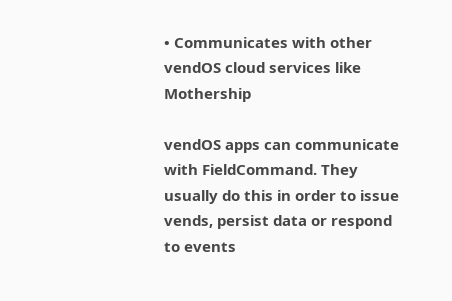• Communicates with other vendOS cloud services like Mothership

vendOS apps can communicate with FieldCommand. They usually do this in order to issue vends, persist data or respond to events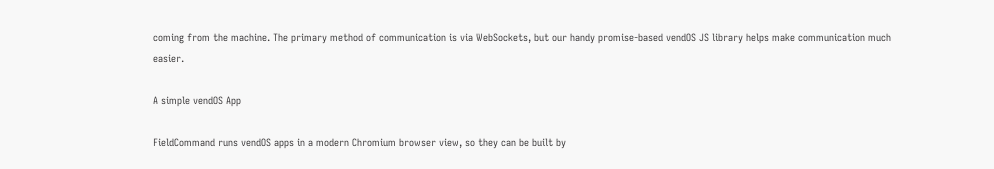coming from the machine. The primary method of communication is via WebSockets, but our handy promise-based vendOS JS library helps make communication much easier.

A simple vendOS App

FieldCommand runs vendOS apps in a modern Chromium browser view, so they can be built by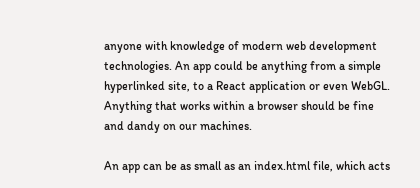anyone with knowledge of modern web development technologies. An app could be anything from a simple hyperlinked site, to a React application or even WebGL. Anything that works within a browser should be fine and dandy on our machines.

An app can be as small as an index.html file, which acts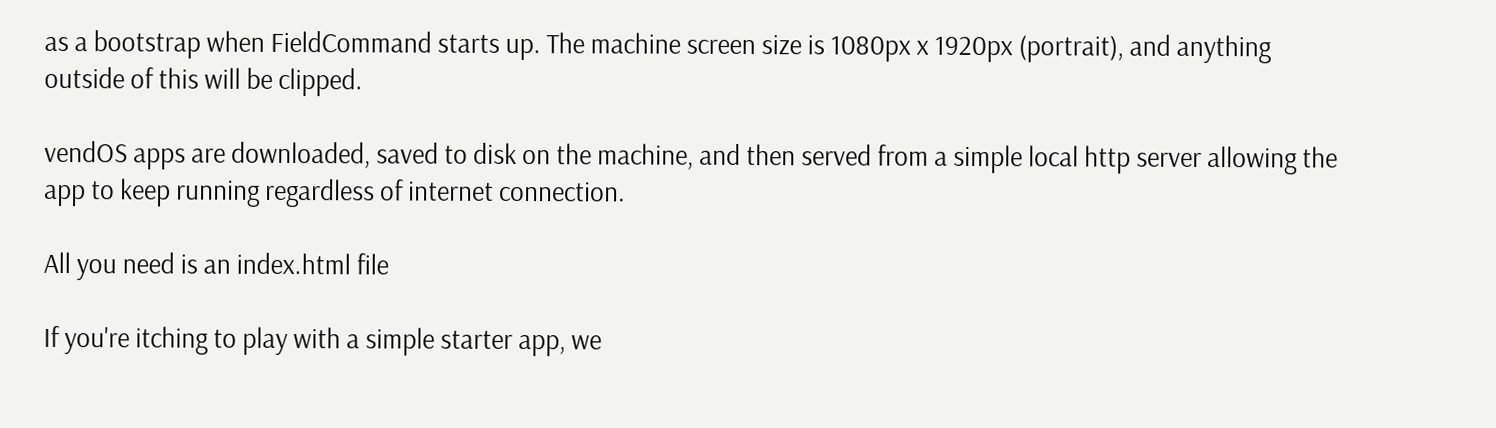as a bootstrap when FieldCommand starts up. The machine screen size is 1080px x 1920px (portrait), and anything outside of this will be clipped.

vendOS apps are downloaded, saved to disk on the machine, and then served from a simple local http server allowing the app to keep running regardless of internet connection.

All you need is an index.html file

If you're itching to play with a simple starter app, we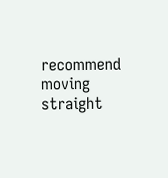recommend moving straight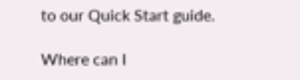to our Quick Start guide.

Where can I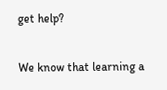get help?

We know that learning a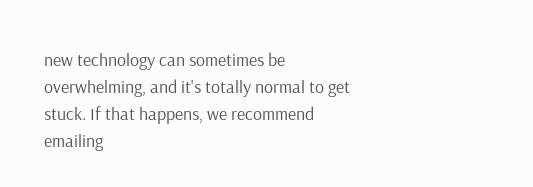new technology can sometimes be overwhelming, and it's totally normal to get stuck. If that happens, we recommend emailing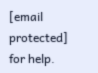[email protected] for help.